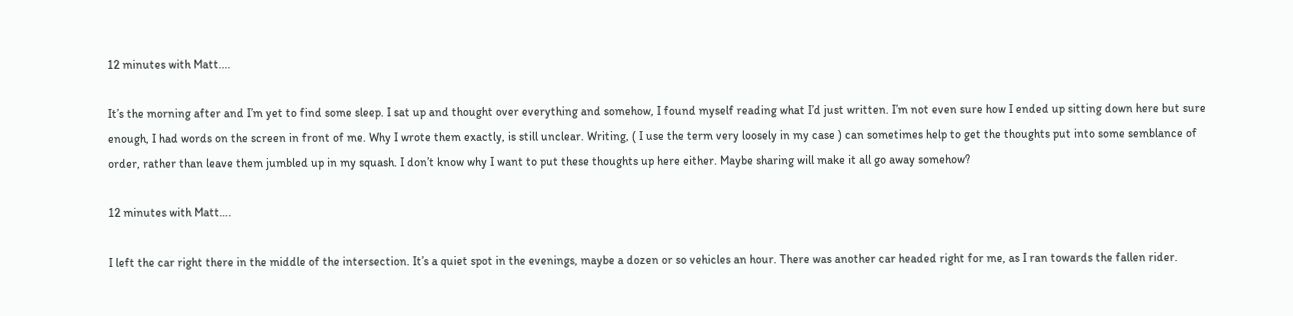12 minutes with Matt....

It’s the morning after and I’m yet to find some sleep. I sat up and thought over everything and somehow, I found myself reading what I’d just written. I’m not even sure how I ended up sitting down here but sure enough, I had words on the screen in front of me. Why I wrote them exactly, is still unclear. Writing, ( I use the term very loosely in my case ) can sometimes help to get the thoughts put into some semblance of order, rather than leave them jumbled up in my squash. I don’t know why I want to put these thoughts up here either. Maybe sharing will make it all go away somehow?

12 minutes with Matt….

I left the car right there in the middle of the intersection. It’s a quiet spot in the evenings, maybe a dozen or so vehicles an hour. There was another car headed right for me, as I ran towards the fallen rider.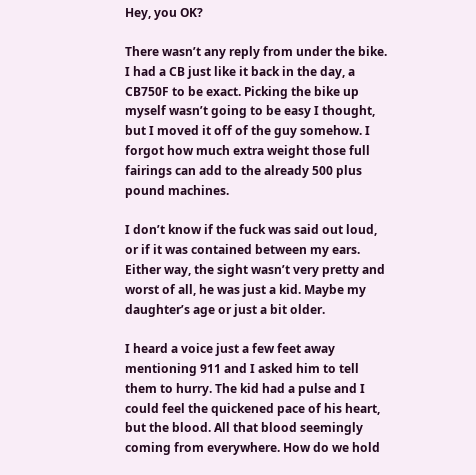Hey, you OK?

There wasn’t any reply from under the bike. I had a CB just like it back in the day, a CB750F to be exact. Picking the bike up myself wasn’t going to be easy I thought, but I moved it off of the guy somehow. I forgot how much extra weight those full fairings can add to the already 500 plus pound machines.

I don’t know if the fuck was said out loud, or if it was contained between my ears. Either way, the sight wasn’t very pretty and worst of all, he was just a kid. Maybe my daughter’s age or just a bit older.

I heard a voice just a few feet away mentioning 911 and I asked him to tell them to hurry. The kid had a pulse and I could feel the quickened pace of his heart, but the blood. All that blood seemingly coming from everywhere. How do we hold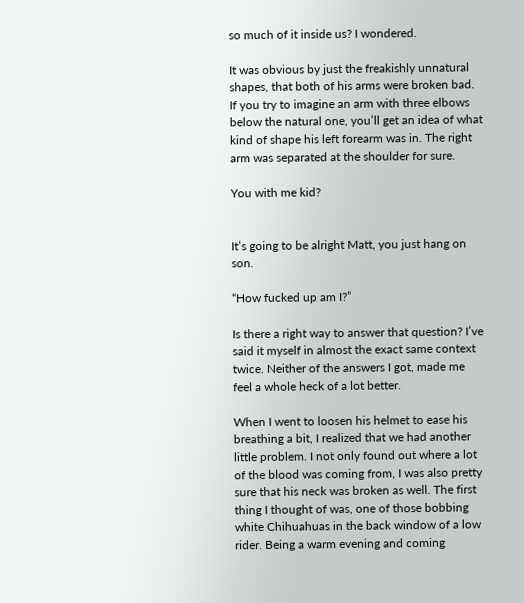so much of it inside us? I wondered.

It was obvious by just the freakishly unnatural shapes, that both of his arms were broken bad. If you try to imagine an arm with three elbows below the natural one, you’ll get an idea of what kind of shape his left forearm was in. The right arm was separated at the shoulder for sure.

You with me kid?


It’s going to be alright Matt, you just hang on son.

“How fucked up am I?”

Is there a right way to answer that question? I’ve said it myself in almost the exact same context twice. Neither of the answers I got, made me feel a whole heck of a lot better.

When I went to loosen his helmet to ease his breathing a bit, I realized that we had another little problem. I not only found out where a lot of the blood was coming from, I was also pretty sure that his neck was broken as well. The first thing I thought of was, one of those bobbing white Chihuahuas in the back window of a low rider. Being a warm evening and coming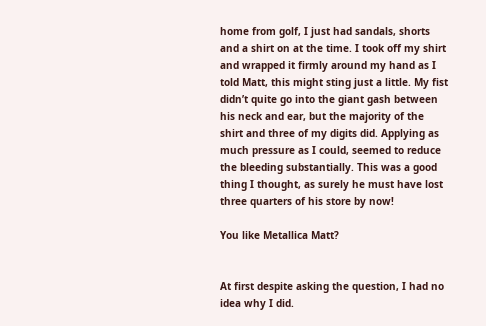home from golf, I just had sandals, shorts and a shirt on at the time. I took off my shirt and wrapped it firmly around my hand as I told Matt, this might sting just a little. My fist didn’t quite go into the giant gash between his neck and ear, but the majority of the shirt and three of my digits did. Applying as much pressure as I could, seemed to reduce the bleeding substantially. This was a good thing I thought, as surely he must have lost three quarters of his store by now!

You like Metallica Matt?


At first despite asking the question, I had no idea why I did.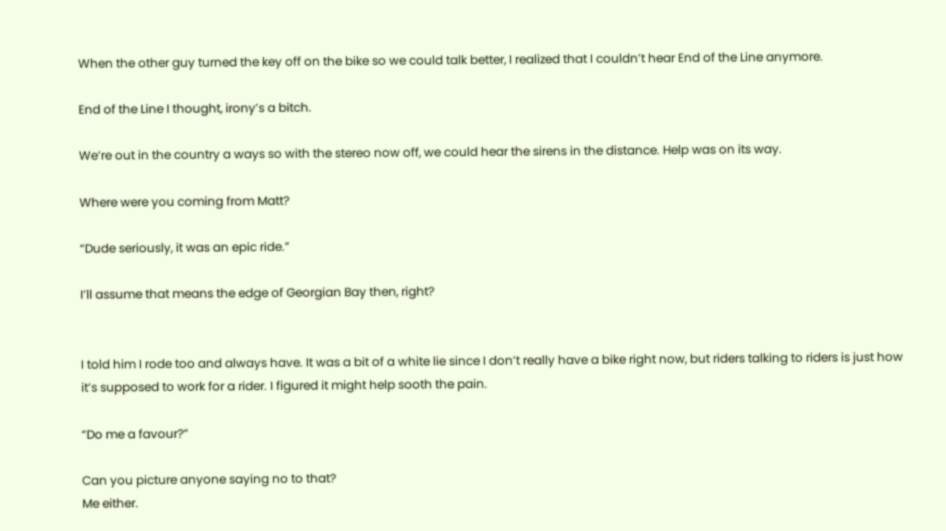When the other guy turned the key off on the bike so we could talk better, I realized that I couldn’t hear End of the Line anymore.

End of the Line I thought, irony’s a bitch.

We’re out in the country a ways so with the stereo now off, we could hear the sirens in the distance. Help was on its way.

Where were you coming from Matt?

“Dude seriously, it was an epic ride.”

I’ll assume that means the edge of Georgian Bay then, right?


I told him I rode too and always have. It was a bit of a white lie since I don’t really have a bike right now, but riders talking to riders is just how it’s supposed to work for a rider. I figured it might help sooth the pain.

“Do me a favour?”

Can you picture anyone saying no to that?
Me either.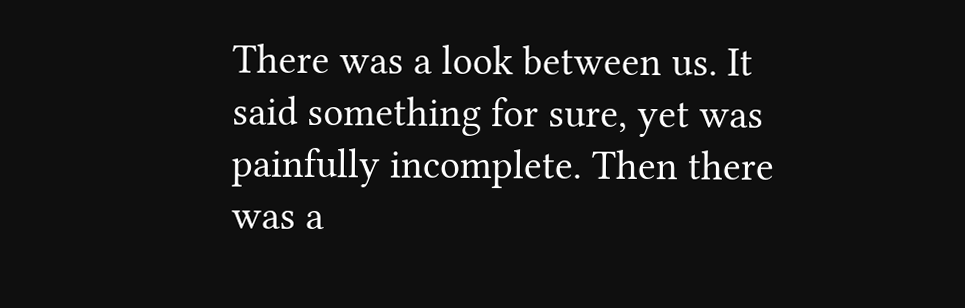There was a look between us. It said something for sure, yet was painfully incomplete. Then there was a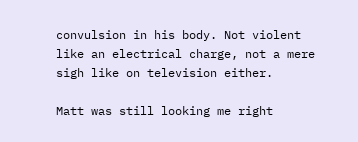convulsion in his body. Not violent like an electrical charge, not a mere sigh like on television either.

Matt was still looking me right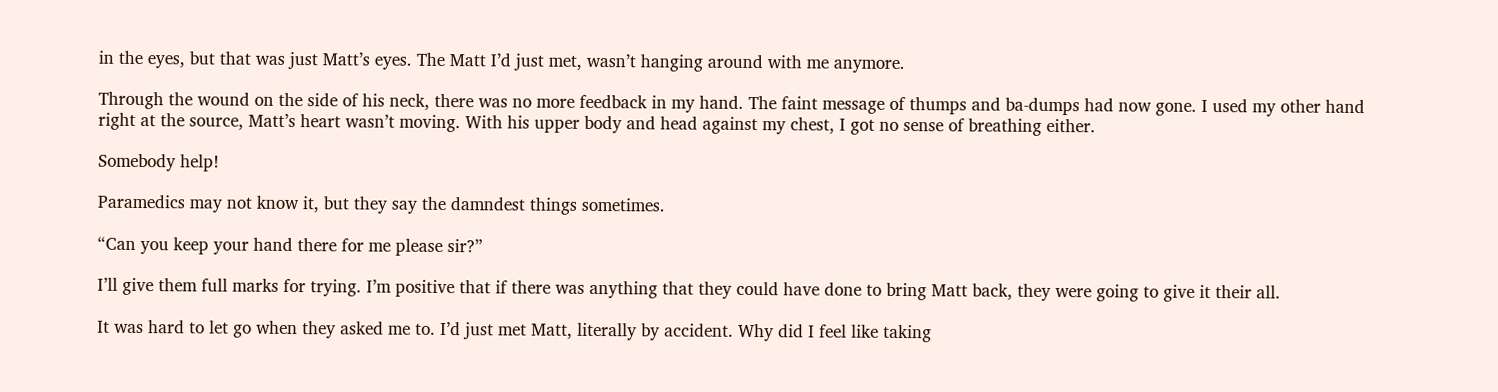in the eyes, but that was just Matt’s eyes. The Matt I’d just met, wasn’t hanging around with me anymore.

Through the wound on the side of his neck, there was no more feedback in my hand. The faint message of thumps and ba-dumps had now gone. I used my other hand right at the source, Matt’s heart wasn’t moving. With his upper body and head against my chest, I got no sense of breathing either.

Somebody help!

Paramedics may not know it, but they say the damndest things sometimes.

“Can you keep your hand there for me please sir?”

I’ll give them full marks for trying. I’m positive that if there was anything that they could have done to bring Matt back, they were going to give it their all.

It was hard to let go when they asked me to. I’d just met Matt, literally by accident. Why did I feel like taking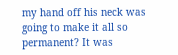my hand off his neck was going to make it all so permanent? It was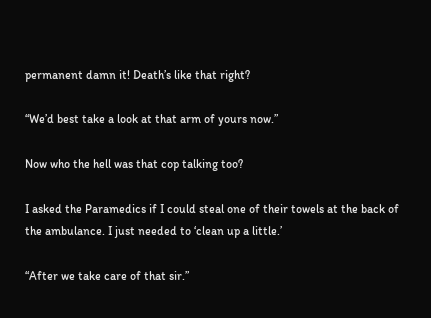permanent damn it! Death’s like that right?

“We’d best take a look at that arm of yours now.”

Now who the hell was that cop talking too?

I asked the Paramedics if I could steal one of their towels at the back of the ambulance. I just needed to ‘clean up a little.’

“After we take care of that sir.”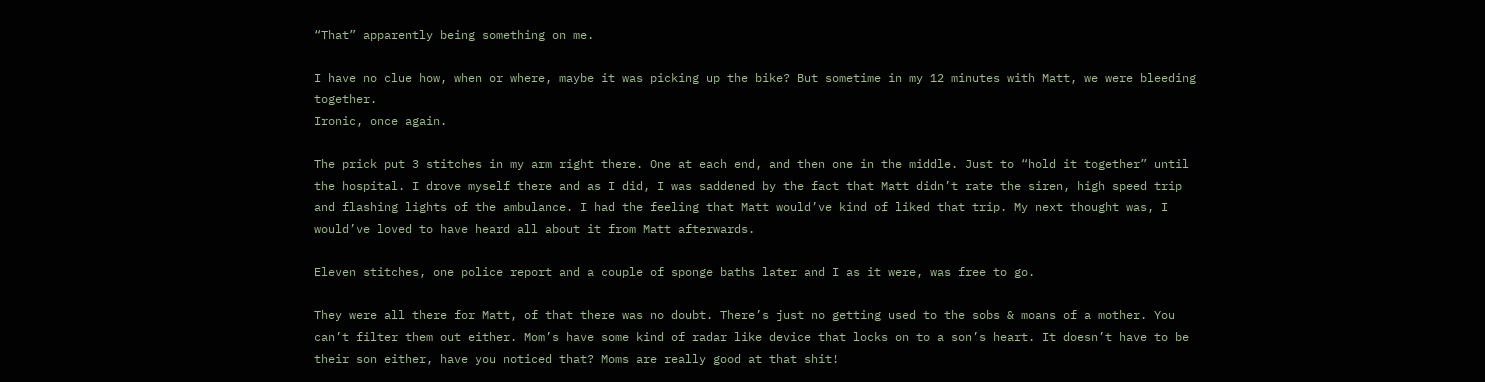“That” apparently being something on me.

I have no clue how, when or where, maybe it was picking up the bike? But sometime in my 12 minutes with Matt, we were bleeding together.
Ironic, once again.

The prick put 3 stitches in my arm right there. One at each end, and then one in the middle. Just to “hold it together” until the hospital. I drove myself there and as I did, I was saddened by the fact that Matt didn’t rate the siren, high speed trip and flashing lights of the ambulance. I had the feeling that Matt would’ve kind of liked that trip. My next thought was, I would’ve loved to have heard all about it from Matt afterwards.

Eleven stitches, one police report and a couple of sponge baths later and I as it were, was free to go.

They were all there for Matt, of that there was no doubt. There’s just no getting used to the sobs & moans of a mother. You can’t filter them out either. Mom’s have some kind of radar like device that locks on to a son’s heart. It doesn’t have to be their son either, have you noticed that? Moms are really good at that shit!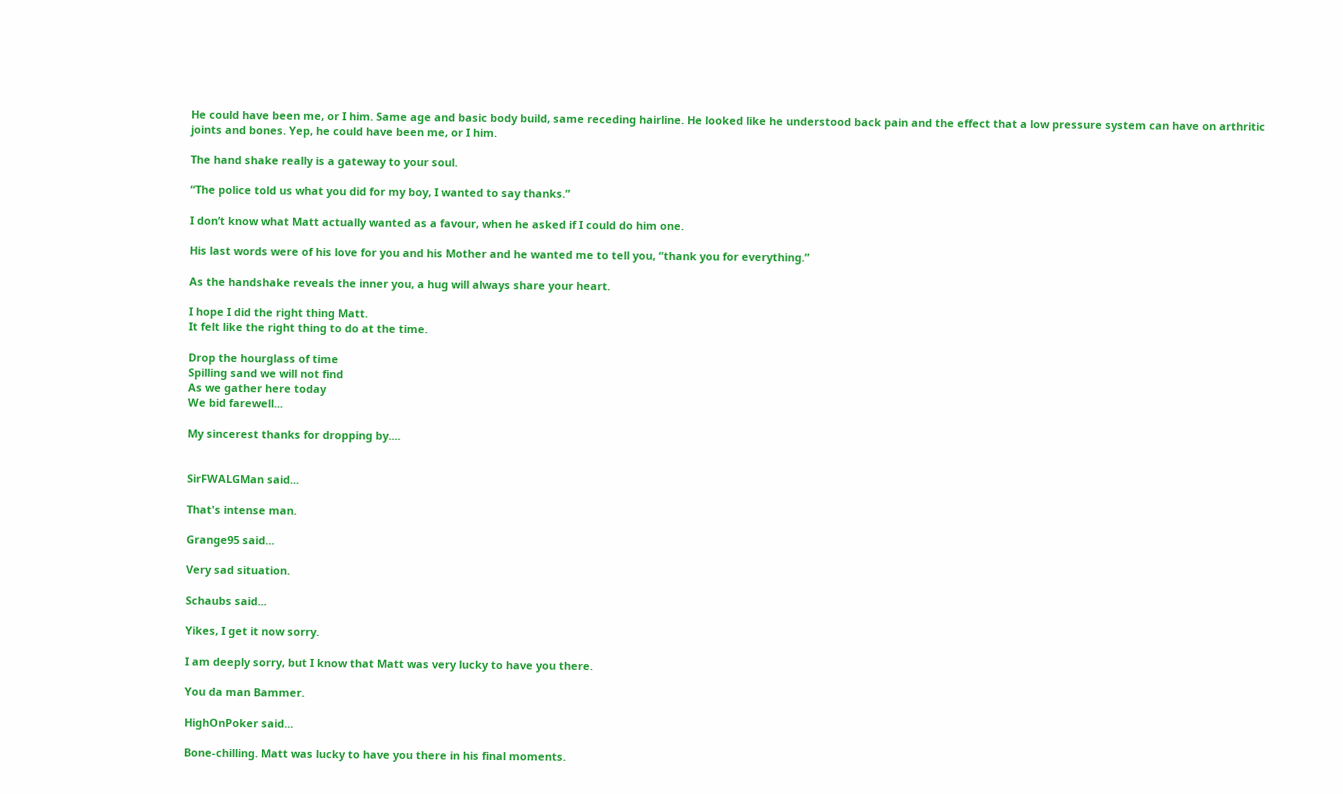He could have been me, or I him. Same age and basic body build, same receding hairline. He looked like he understood back pain and the effect that a low pressure system can have on arthritic joints and bones. Yep, he could have been me, or I him.

The hand shake really is a gateway to your soul.

“The police told us what you did for my boy, I wanted to say thanks.”

I don’t know what Matt actually wanted as a favour, when he asked if I could do him one.

His last words were of his love for you and his Mother and he wanted me to tell you, “thank you for everything.”

As the handshake reveals the inner you, a hug will always share your heart.

I hope I did the right thing Matt.
It felt like the right thing to do at the time.

Drop the hourglass of time
Spilling sand we will not find
As we gather here today
We bid farewell...

My sincerest thanks for dropping by....


SirFWALGMan said...

That's intense man.

Grange95 said...

Very sad situation.

Schaubs said...

Yikes, I get it now sorry.

I am deeply sorry, but I know that Matt was very lucky to have you there.

You da man Bammer.

HighOnPoker said...

Bone-chilling. Matt was lucky to have you there in his final moments.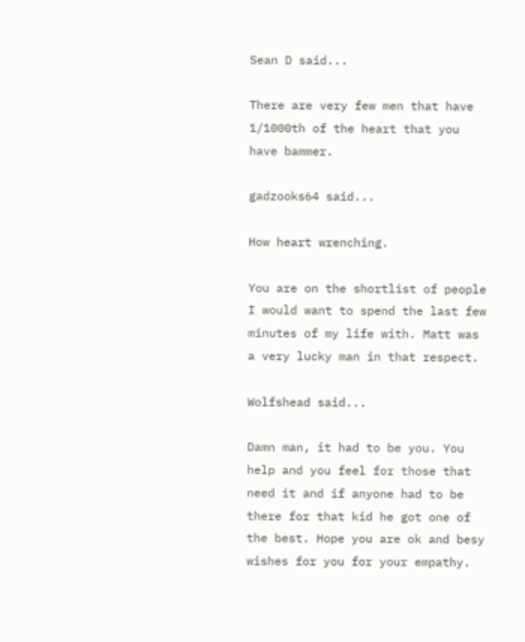Sean D said...

There are very few men that have 1/1000th of the heart that you have bammer.

gadzooks64 said...

How heart wrenching.

You are on the shortlist of people I would want to spend the last few minutes of my life with. Matt was a very lucky man in that respect.

Wolfshead said...

Damn man, it had to be you. You help and you feel for those that need it and if anyone had to be there for that kid he got one of the best. Hope you are ok and besy wishes for you for your empathy.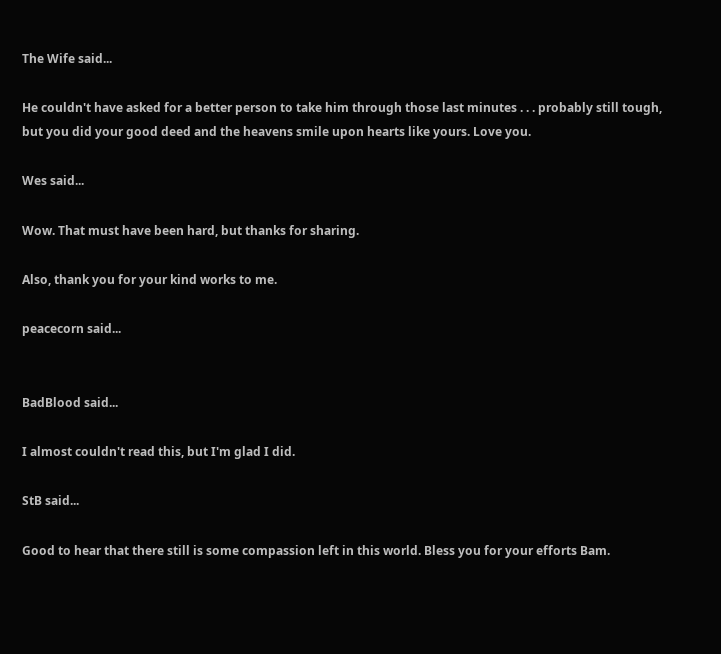The Wife said...

He couldn't have asked for a better person to take him through those last minutes . . . probably still tough, but you did your good deed and the heavens smile upon hearts like yours. Love you.

Wes said...

Wow. That must have been hard, but thanks for sharing.

Also, thank you for your kind works to me.

peacecorn said...


BadBlood said...

I almost couldn't read this, but I'm glad I did.

StB said...

Good to hear that there still is some compassion left in this world. Bless you for your efforts Bam.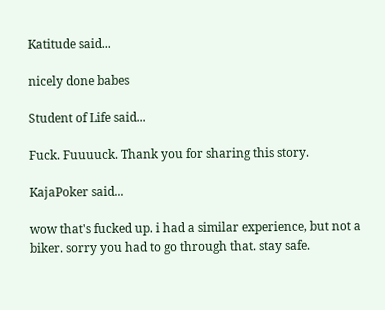Katitude said...

nicely done babes

Student of Life said...

Fuck. Fuuuuck. Thank you for sharing this story.

KajaPoker said...

wow that's fucked up. i had a similar experience, but not a biker. sorry you had to go through that. stay safe.